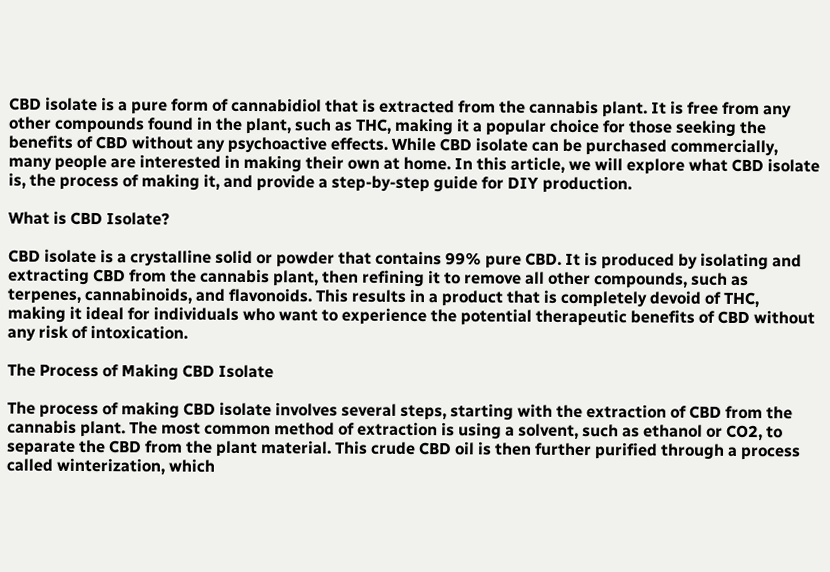CBD isolate is a pure form of cannabidiol that is extracted from the cannabis plant. It is free from any other compounds found in the plant, such as THC, making it a popular choice for those seeking the benefits of CBD without any psychoactive effects. While CBD isolate can be purchased commercially, many people are interested in making their own at home. In this article, we will explore what CBD isolate is, the process of making it, and provide a step-by-step guide for DIY production.

What is CBD Isolate?

CBD isolate is a crystalline solid or powder that contains 99% pure CBD. It is produced by isolating and extracting CBD from the cannabis plant, then refining it to remove all other compounds, such as terpenes, cannabinoids, and flavonoids. This results in a product that is completely devoid of THC, making it ideal for individuals who want to experience the potential therapeutic benefits of CBD without any risk of intoxication.

The Process of Making CBD Isolate

The process of making CBD isolate involves several steps, starting with the extraction of CBD from the cannabis plant. The most common method of extraction is using a solvent, such as ethanol or CO2, to separate the CBD from the plant material. This crude CBD oil is then further purified through a process called winterization, which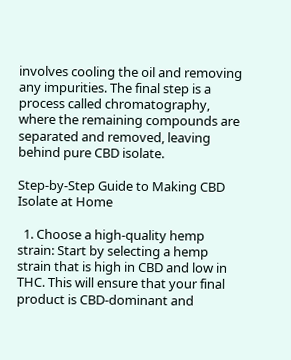involves cooling the oil and removing any impurities. The final step is a process called chromatography, where the remaining compounds are separated and removed, leaving behind pure CBD isolate.

Step-by-Step Guide to Making CBD Isolate at Home

  1. Choose a high-quality hemp strain: Start by selecting a hemp strain that is high in CBD and low in THC. This will ensure that your final product is CBD-dominant and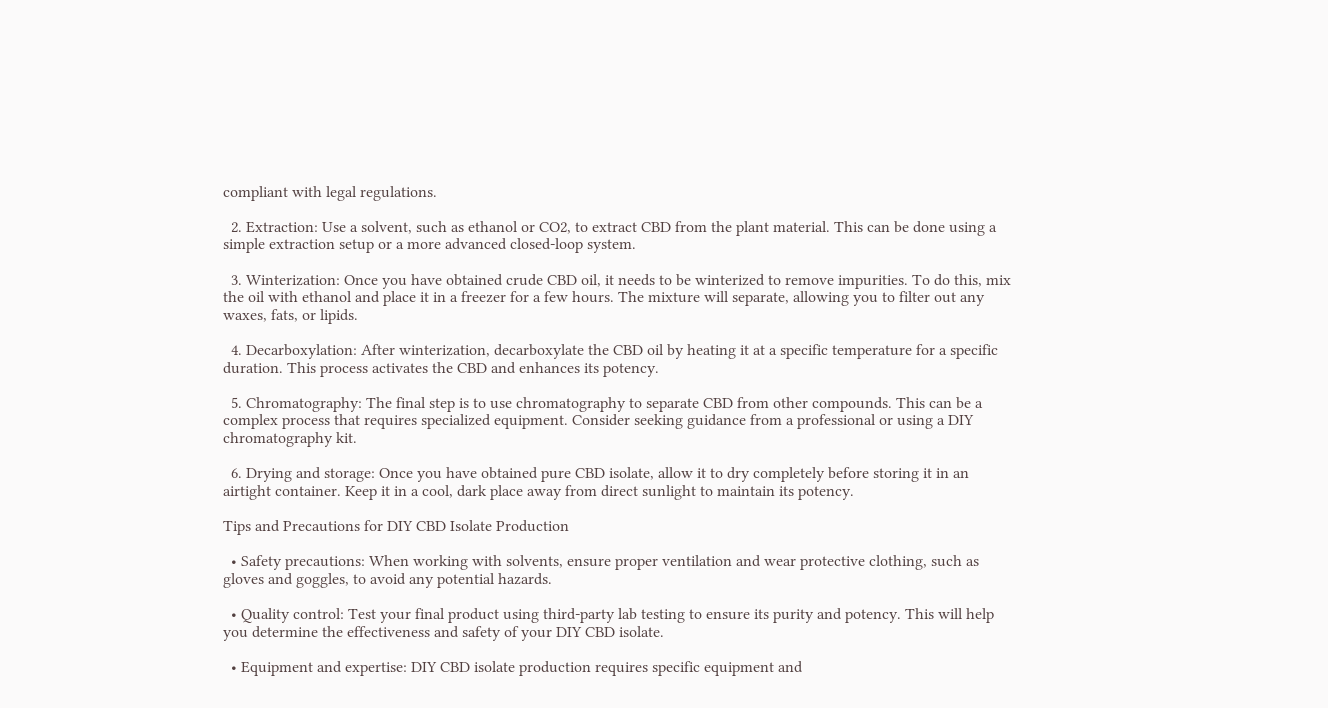compliant with legal regulations.

  2. Extraction: Use a solvent, such as ethanol or CO2, to extract CBD from the plant material. This can be done using a simple extraction setup or a more advanced closed-loop system.

  3. Winterization: Once you have obtained crude CBD oil, it needs to be winterized to remove impurities. To do this, mix the oil with ethanol and place it in a freezer for a few hours. The mixture will separate, allowing you to filter out any waxes, fats, or lipids.

  4. Decarboxylation: After winterization, decarboxylate the CBD oil by heating it at a specific temperature for a specific duration. This process activates the CBD and enhances its potency.

  5. Chromatography: The final step is to use chromatography to separate CBD from other compounds. This can be a complex process that requires specialized equipment. Consider seeking guidance from a professional or using a DIY chromatography kit.

  6. Drying and storage: Once you have obtained pure CBD isolate, allow it to dry completely before storing it in an airtight container. Keep it in a cool, dark place away from direct sunlight to maintain its potency.

Tips and Precautions for DIY CBD Isolate Production

  • Safety precautions: When working with solvents, ensure proper ventilation and wear protective clothing, such as gloves and goggles, to avoid any potential hazards.

  • Quality control: Test your final product using third-party lab testing to ensure its purity and potency. This will help you determine the effectiveness and safety of your DIY CBD isolate.

  • Equipment and expertise: DIY CBD isolate production requires specific equipment and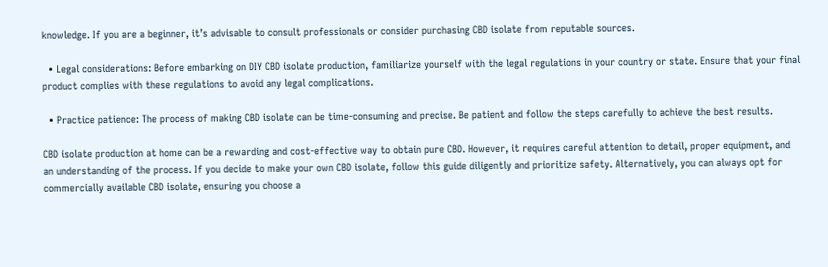knowledge. If you are a beginner, it’s advisable to consult professionals or consider purchasing CBD isolate from reputable sources.

  • Legal considerations: Before embarking on DIY CBD isolate production, familiarize yourself with the legal regulations in your country or state. Ensure that your final product complies with these regulations to avoid any legal complications.

  • Practice patience: The process of making CBD isolate can be time-consuming and precise. Be patient and follow the steps carefully to achieve the best results.

CBD isolate production at home can be a rewarding and cost-effective way to obtain pure CBD. However, it requires careful attention to detail, proper equipment, and an understanding of the process. If you decide to make your own CBD isolate, follow this guide diligently and prioritize safety. Alternatively, you can always opt for commercially available CBD isolate, ensuring you choose a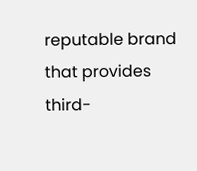reputable brand that provides third-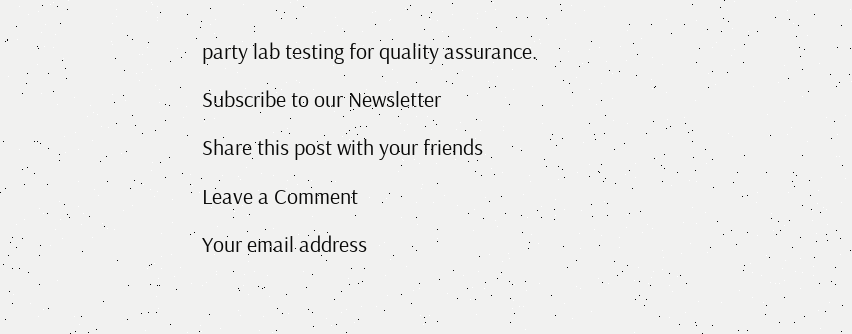party lab testing for quality assurance.

Subscribe to our Newsletter

Share this post with your friends

Leave a Comment

Your email address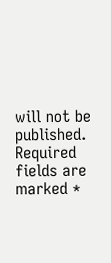will not be published. Required fields are marked *